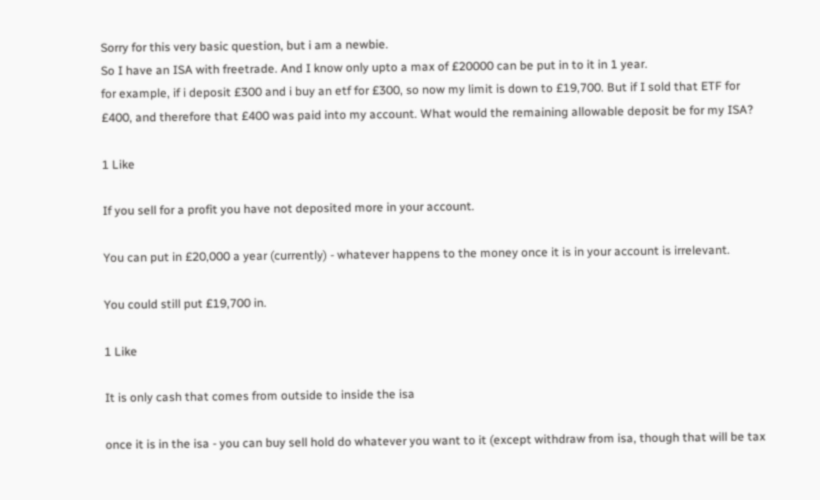Sorry for this very basic question, but i am a newbie.
So I have an ISA with freetrade. And I know only upto a max of £20000 can be put in to it in 1 year.
for example, if i deposit £300 and i buy an etf for £300, so now my limit is down to £19,700. But if I sold that ETF for £400, and therefore that £400 was paid into my account. What would the remaining allowable deposit be for my ISA?

1 Like

If you sell for a profit you have not deposited more in your account.

You can put in £20,000 a year (currently) - whatever happens to the money once it is in your account is irrelevant.

You could still put £19,700 in.

1 Like

It is only cash that comes from outside to inside the isa

once it is in the isa - you can buy sell hold do whatever you want to it (except withdraw from isa, though that will be tax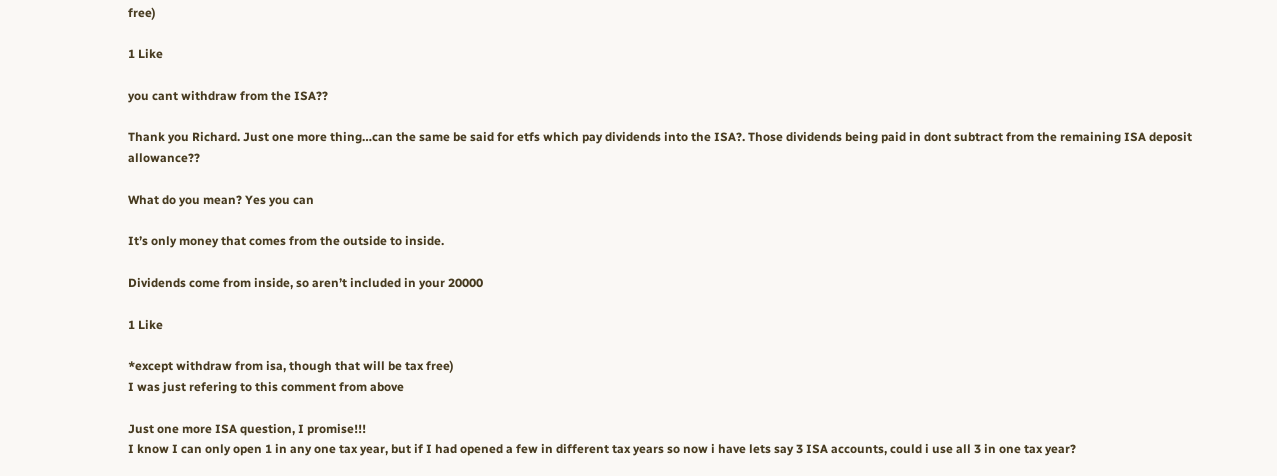free)

1 Like

you cant withdraw from the ISA??

Thank you Richard. Just one more thing…can the same be said for etfs which pay dividends into the ISA?. Those dividends being paid in dont subtract from the remaining ISA deposit allowance??

What do you mean? Yes you can

It’s only money that comes from the outside to inside.

Dividends come from inside, so aren’t included in your 20000

1 Like

*except withdraw from isa, though that will be tax free)
I was just refering to this comment from above

Just one more ISA question, I promise!!!
I know I can only open 1 in any one tax year, but if I had opened a few in different tax years so now i have lets say 3 ISA accounts, could i use all 3 in one tax year?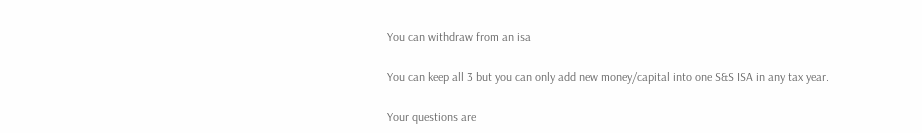You can withdraw from an isa

You can keep all 3 but you can only add new money/capital into one S&S ISA in any tax year.

Your questions are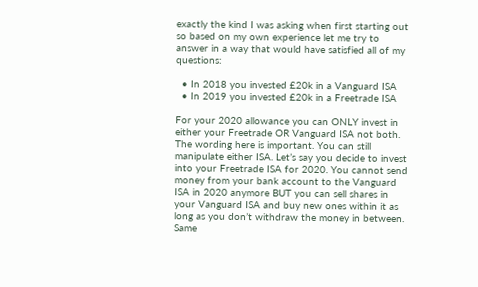exactly the kind I was asking when first starting out so based on my own experience let me try to answer in a way that would have satisfied all of my questions:

  • In 2018 you invested £20k in a Vanguard ISA
  • In 2019 you invested £20k in a Freetrade ISA

For your 2020 allowance you can ONLY invest in either your Freetrade OR Vanguard ISA not both.
The wording here is important. You can still manipulate either ISA. Let’s say you decide to invest into your Freetrade ISA for 2020. You cannot send money from your bank account to the Vanguard ISA in 2020 anymore BUT you can sell shares in your Vanguard ISA and buy new ones within it as long as you don’t withdraw the money in between. Same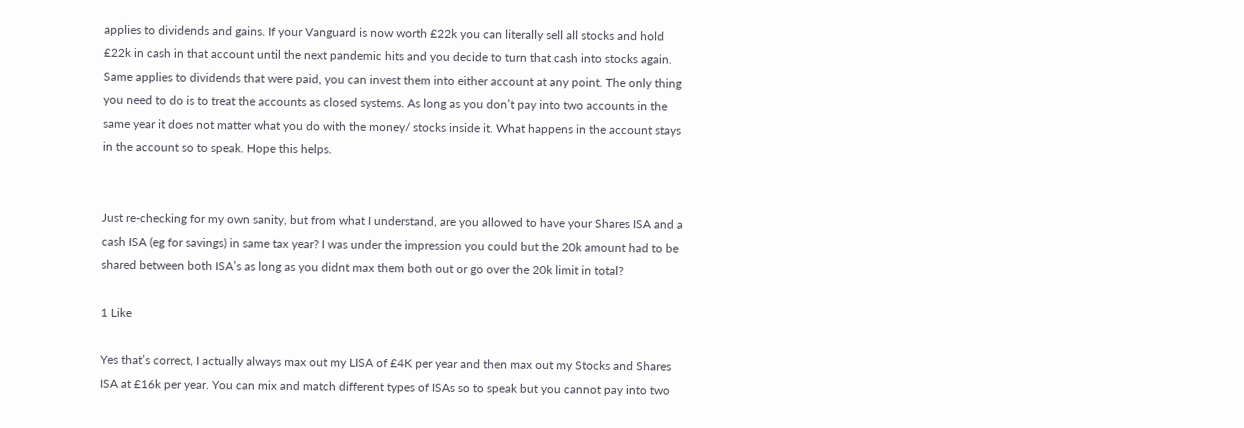applies to dividends and gains. If your Vanguard is now worth £22k you can literally sell all stocks and hold £22k in cash in that account until the next pandemic hits and you decide to turn that cash into stocks again. Same applies to dividends that were paid, you can invest them into either account at any point. The only thing you need to do is to treat the accounts as closed systems. As long as you don’t pay into two accounts in the same year it does not matter what you do with the money/ stocks inside it. What happens in the account stays in the account so to speak. Hope this helps.


Just re-checking for my own sanity, but from what I understand, are you allowed to have your Shares ISA and a cash ISA (eg for savings) in same tax year? I was under the impression you could but the 20k amount had to be shared between both ISA’s as long as you didnt max them both out or go over the 20k limit in total?

1 Like

Yes that’s correct, I actually always max out my LISA of £4K per year and then max out my Stocks and Shares ISA at £16k per year. You can mix and match different types of ISAs so to speak but you cannot pay into two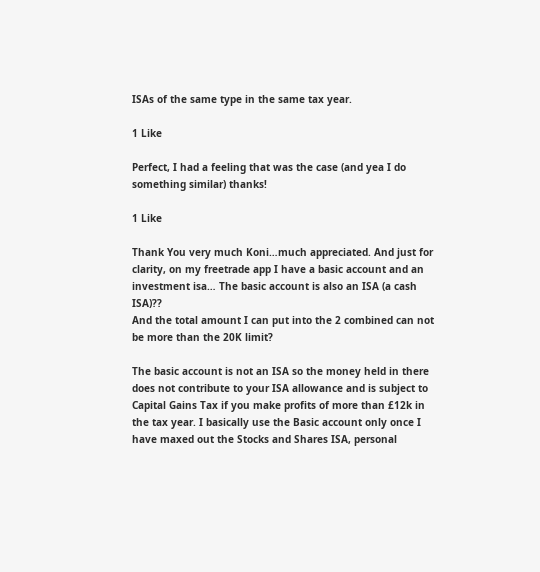ISAs of the same type in the same tax year.

1 Like

Perfect, I had a feeling that was the case (and yea I do something similar) thanks!

1 Like

Thank You very much Koni…much appreciated. And just for clarity, on my freetrade app I have a basic account and an investment isa… The basic account is also an ISA (a cash ISA)??
And the total amount I can put into the 2 combined can not be more than the 20K limit?

The basic account is not an ISA so the money held in there does not contribute to your ISA allowance and is subject to Capital Gains Tax if you make profits of more than £12k in the tax year. I basically use the Basic account only once I have maxed out the Stocks and Shares ISA, personal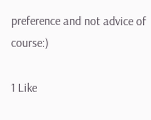preference and not advice of course:)

1 Like